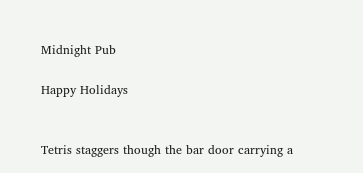Midnight Pub

Happy Holidays


Tetris staggers though the bar door carrying a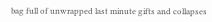bag full of unwrapped last minute gifts and collapses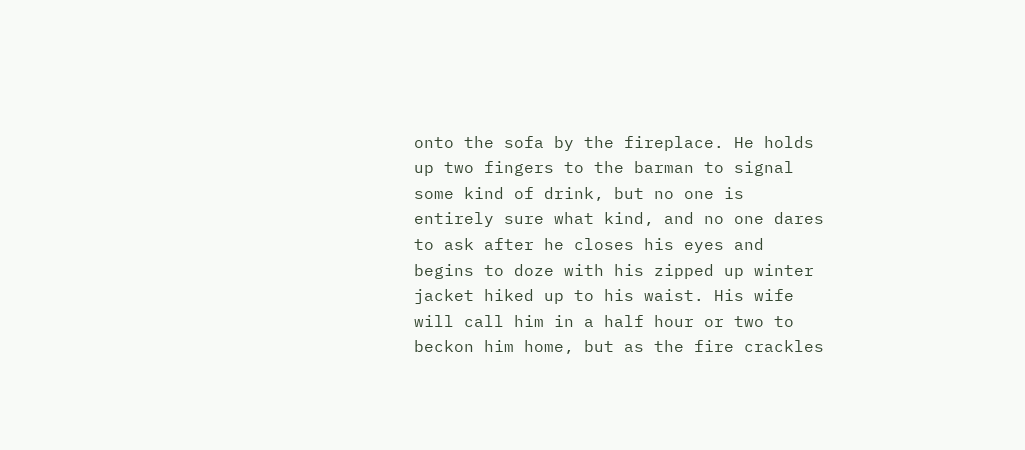onto the sofa by the fireplace. He holds up two fingers to the barman to signal some kind of drink, but no one is entirely sure what kind, and no one dares to ask after he closes his eyes and begins to doze with his zipped up winter jacket hiked up to his waist. His wife will call him in a half hour or two to beckon him home, but as the fire crackles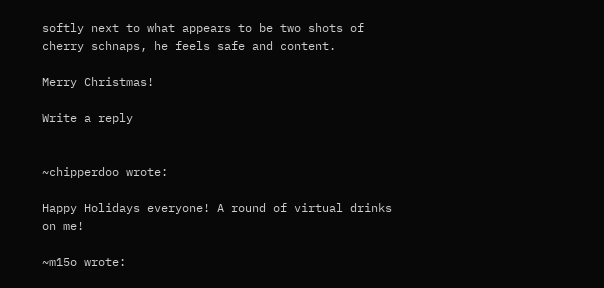softly next to what appears to be two shots of cherry schnaps, he feels safe and content.

Merry Christmas!

Write a reply


~chipperdoo wrote:

Happy Holidays everyone! A round of virtual drinks on me!

~m15o wrote: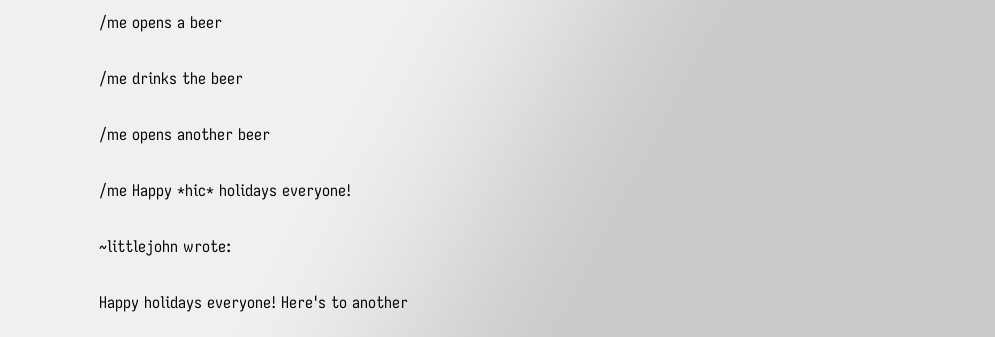/me opens a beer

/me drinks the beer

/me opens another beer

/me Happy *hic* holidays everyone!

~littlejohn wrote:

Happy holidays everyone! Here's to another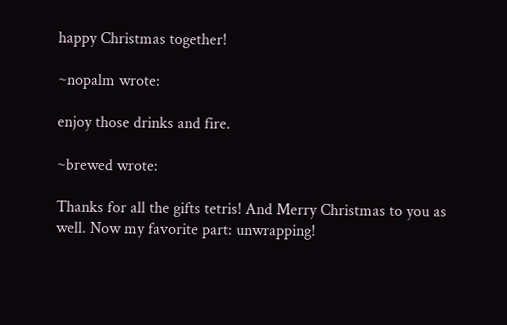happy Christmas together!

~nopalm wrote:

enjoy those drinks and fire.

~brewed wrote:

Thanks for all the gifts tetris! And Merry Christmas to you as well. Now my favorite part: unwrapping!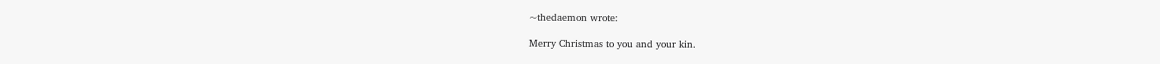~thedaemon wrote:

Merry Christmas to you and your kin.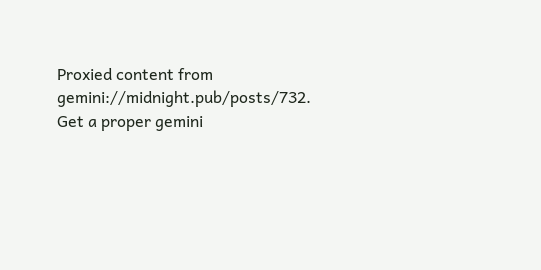Proxied content from gemini://midnight.pub/posts/732.
Get a proper gemini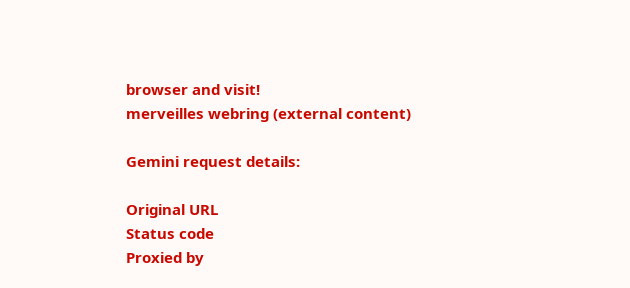browser and visit!
merveilles webring (external content)

Gemini request details:

Original URL
Status code
Proxied by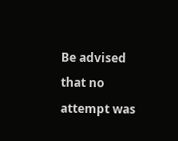Be advised that no attempt was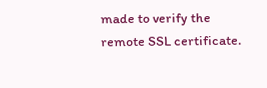made to verify the remote SSL certificate.